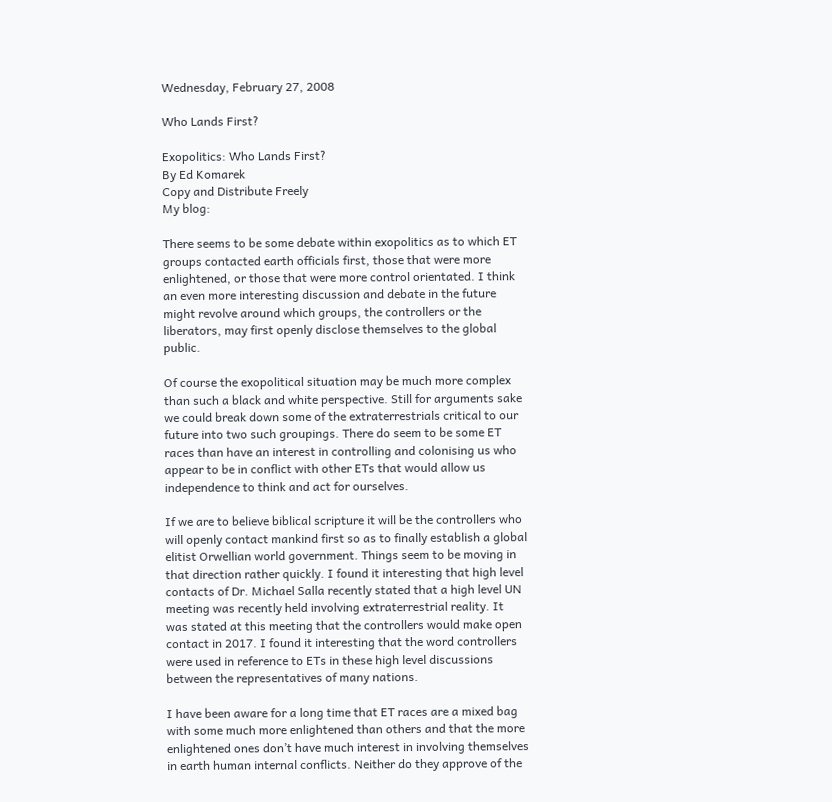Wednesday, February 27, 2008

Who Lands First?

Exopolitics: Who Lands First?
By Ed Komarek
Copy and Distribute Freely
My blog:

There seems to be some debate within exopolitics as to which ET groups contacted earth officials first, those that were more enlightened, or those that were more control orientated. I think an even more interesting discussion and debate in the future might revolve around which groups, the controllers or the liberators, may first openly disclose themselves to the global public.

Of course the exopolitical situation may be much more complex than such a black and white perspective. Still for arguments sake we could break down some of the extraterrestrials critical to our future into two such groupings. There do seem to be some ET races than have an interest in controlling and colonising us who appear to be in conflict with other ETs that would allow us independence to think and act for ourselves.

If we are to believe biblical scripture it will be the controllers who will openly contact mankind first so as to finally establish a global elitist Orwellian world government. Things seem to be moving in that direction rather quickly. I found it interesting that high level contacts of Dr. Michael Salla recently stated that a high level UN meeting was recently held involving extraterrestrial reality. It was stated at this meeting that the controllers would make open contact in 2017. I found it interesting that the word controllers were used in reference to ETs in these high level discussions between the representatives of many nations.

I have been aware for a long time that ET races are a mixed bag with some much more enlightened than others and that the more enlightened ones don’t have much interest in involving themselves in earth human internal conflicts. Neither do they approve of the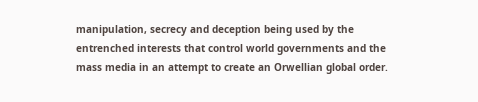manipulation, secrecy and deception being used by the entrenched interests that control world governments and the mass media in an attempt to create an Orwellian global order.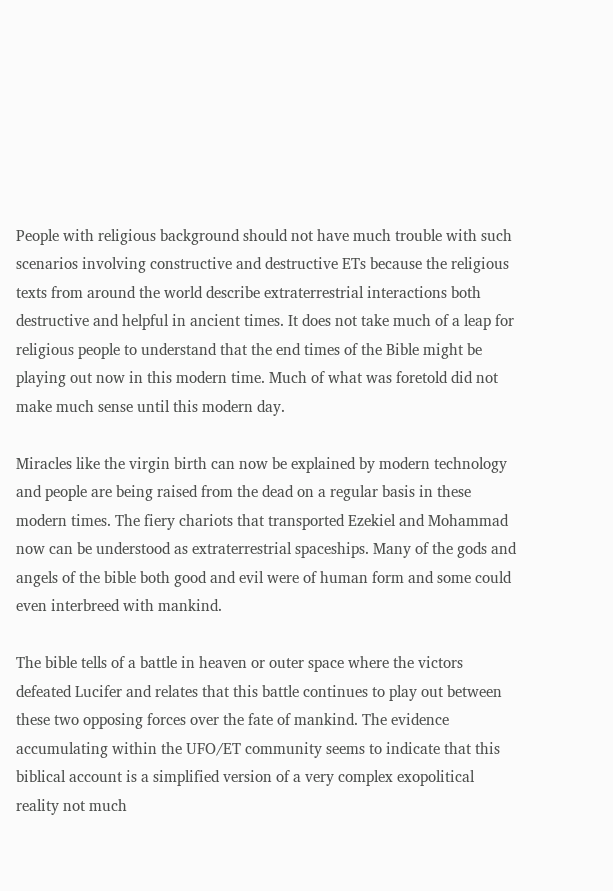People with religious background should not have much trouble with such scenarios involving constructive and destructive ETs because the religious texts from around the world describe extraterrestrial interactions both destructive and helpful in ancient times. It does not take much of a leap for religious people to understand that the end times of the Bible might be playing out now in this modern time. Much of what was foretold did not make much sense until this modern day.

Miracles like the virgin birth can now be explained by modern technology and people are being raised from the dead on a regular basis in these modern times. The fiery chariots that transported Ezekiel and Mohammad now can be understood as extraterrestrial spaceships. Many of the gods and angels of the bible both good and evil were of human form and some could even interbreed with mankind.

The bible tells of a battle in heaven or outer space where the victors defeated Lucifer and relates that this battle continues to play out between these two opposing forces over the fate of mankind. The evidence accumulating within the UFO/ET community seems to indicate that this biblical account is a simplified version of a very complex exopolitical reality not much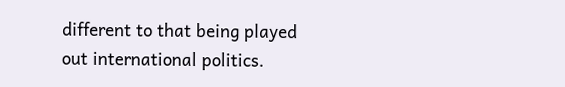different to that being played out international politics.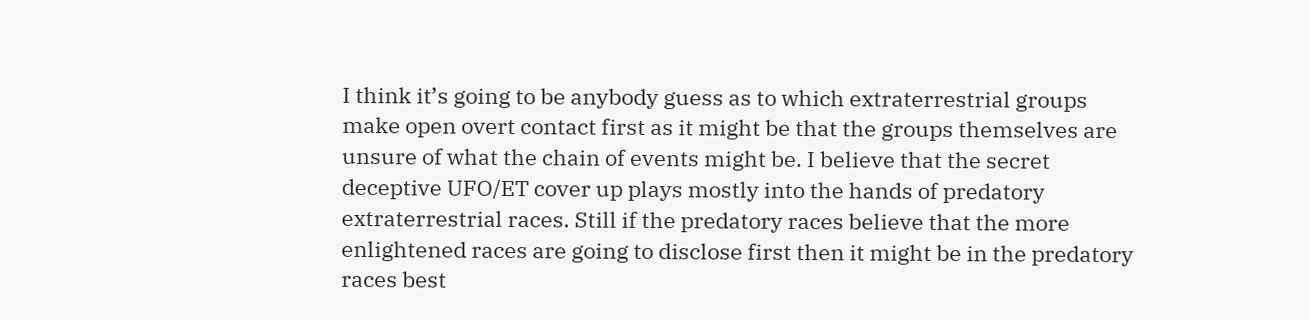I think it’s going to be anybody guess as to which extraterrestrial groups make open overt contact first as it might be that the groups themselves are unsure of what the chain of events might be. I believe that the secret deceptive UFO/ET cover up plays mostly into the hands of predatory extraterrestrial races. Still if the predatory races believe that the more enlightened races are going to disclose first then it might be in the predatory races best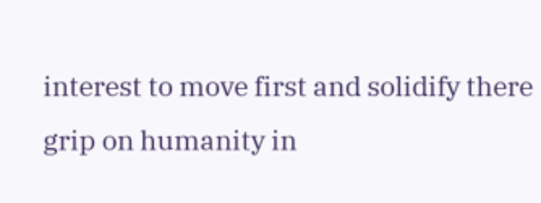interest to move first and solidify there grip on humanity in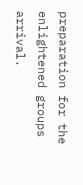preparation for the enlightened groups arrival.